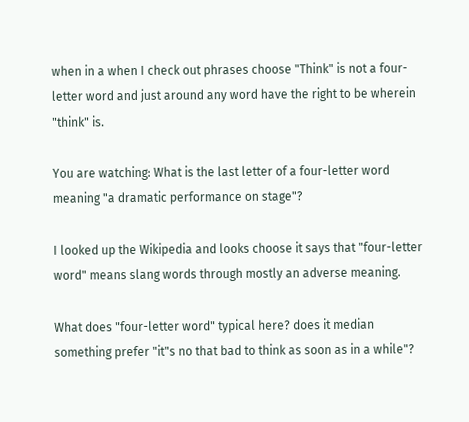when in a when I check out phrases choose "Think" is not a four-letter word and just around any word have the right to be wherein "think" is.

You are watching: What is the last letter of a four-letter word meaning "a dramatic performance on stage"?

I looked up the Wikipedia and looks choose it says that "four-letter word" means slang words through mostly an adverse meaning.

What does "four-letter word" typical here? does it median something prefer "it"s no that bad to think as soon as in a while"?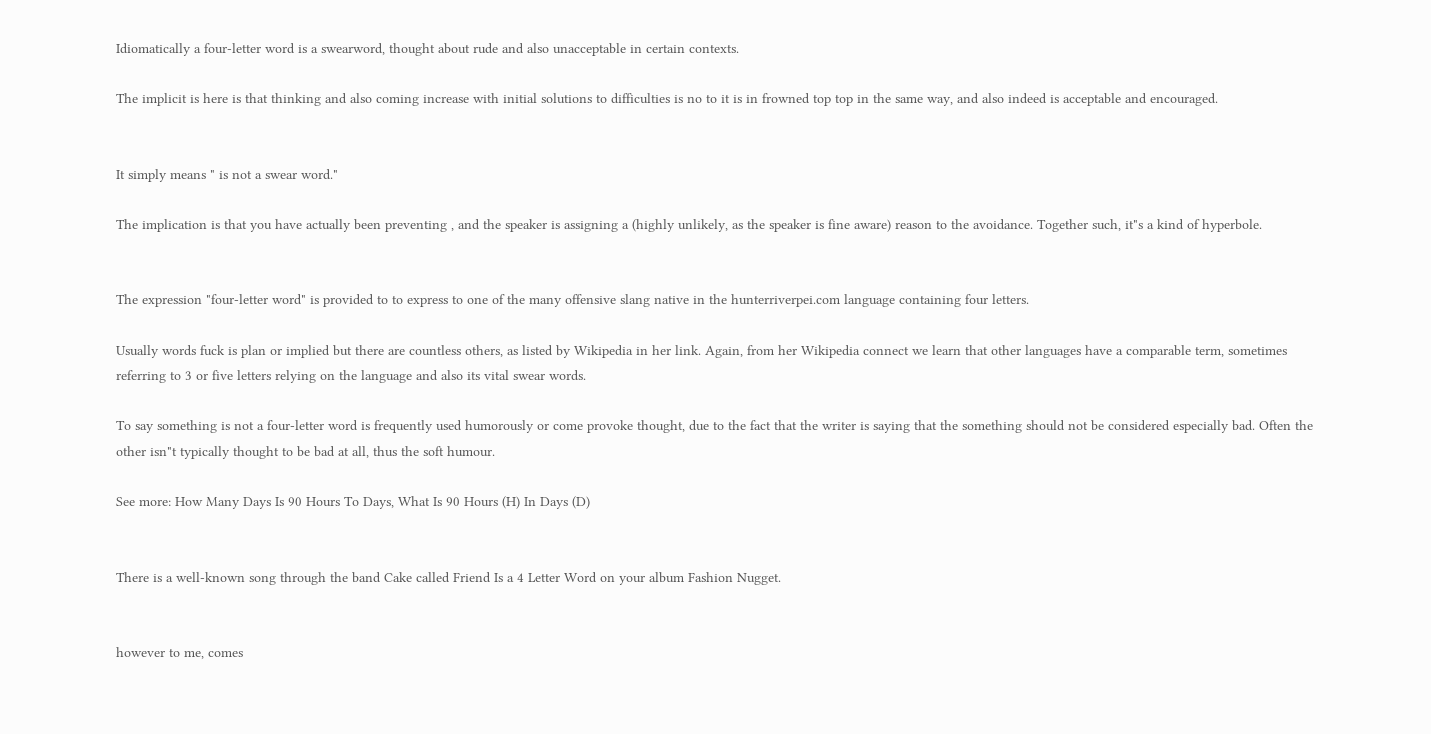Idiomatically a four-letter word is a swearword, thought about rude and also unacceptable in certain contexts.

The implicit is here is that thinking and also coming increase with initial solutions to difficulties is no to it is in frowned top top in the same way, and also indeed is acceptable and encouraged.


It simply means " is not a swear word."

The implication is that you have actually been preventing , and the speaker is assigning a (highly unlikely, as the speaker is fine aware) reason to the avoidance. Together such, it"s a kind of hyperbole.


The expression "four-letter word" is provided to to express to one of the many offensive slang native in the hunterriverpei.com language containing four letters.

Usually words fuck is plan or implied but there are countless others, as listed by Wikipedia in her link. Again, from her Wikipedia connect we learn that other languages have a comparable term, sometimes referring to 3 or five letters relying on the language and also its vital swear words.

To say something is not a four-letter word is frequently used humorously or come provoke thought, due to the fact that the writer is saying that the something should not be considered especially bad. Often the other isn"t typically thought to be bad at all, thus the soft humour.

See more: How Many Days Is 90 Hours To Days, What Is 90 Hours (H) In Days (D)


There is a well-known song through the band Cake called Friend Is a 4 Letter Word on your album Fashion Nugget.


however to me, comes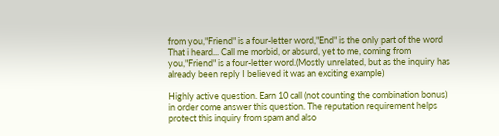from you,"Friend" is a four-letter word,"End" is the only part of the word That i heard... Call me morbid, or absurd, yet to me, coming from you,"Friend" is a four-letter word.(Mostly unrelated, but as the inquiry has already been reply I believed it was an exciting example)

Highly active question. Earn 10 call (not counting the combination bonus) in order come answer this question. The reputation requirement helps protect this inquiry from spam and also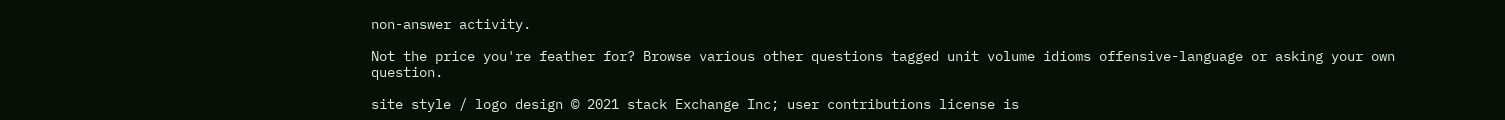non-answer activity.

Not the price you're feather for? Browse various other questions tagged unit volume idioms offensive-language or asking your own question.

site style / logo design © 2021 stack Exchange Inc; user contributions license is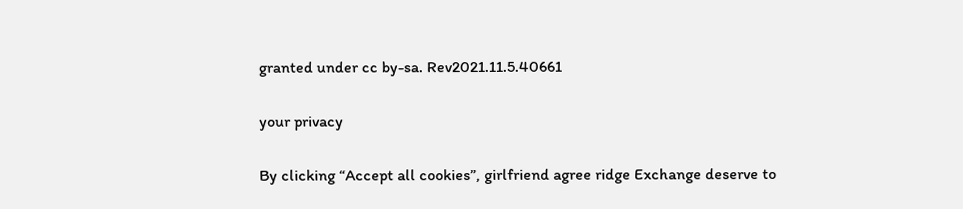granted under cc by-sa. Rev2021.11.5.40661

your privacy

By clicking “Accept all cookies”, girlfriend agree ridge Exchange deserve to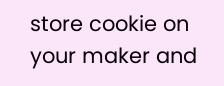store cookie on your maker and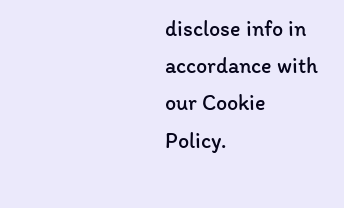disclose info in accordance with our Cookie Policy.